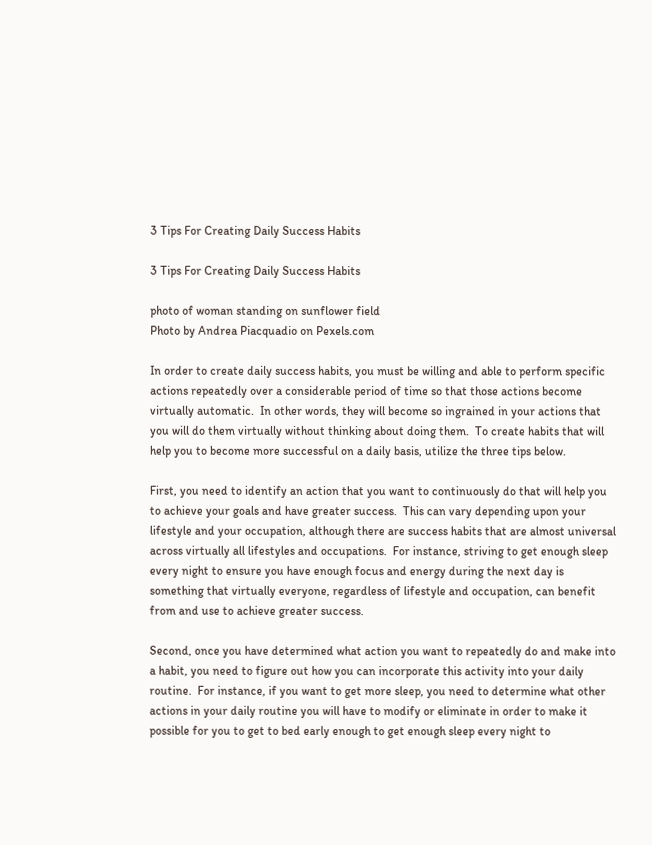3 Tips For Creating Daily Success Habits

3 Tips For Creating Daily Success Habits

photo of woman standing on sunflower field
Photo by Andrea Piacquadio on Pexels.com

In order to create daily success habits, you must be willing and able to perform specific actions repeatedly over a considerable period of time so that those actions become virtually automatic.  In other words, they will become so ingrained in your actions that you will do them virtually without thinking about doing them.  To create habits that will help you to become more successful on a daily basis, utilize the three tips below.

First, you need to identify an action that you want to continuously do that will help you to achieve your goals and have greater success.  This can vary depending upon your lifestyle and your occupation, although there are success habits that are almost universal across virtually all lifestyles and occupations.  For instance, striving to get enough sleep every night to ensure you have enough focus and energy during the next day is something that virtually everyone, regardless of lifestyle and occupation, can benefit from and use to achieve greater success.

Second, once you have determined what action you want to repeatedly do and make into a habit, you need to figure out how you can incorporate this activity into your daily routine.  For instance, if you want to get more sleep, you need to determine what other actions in your daily routine you will have to modify or eliminate in order to make it possible for you to get to bed early enough to get enough sleep every night to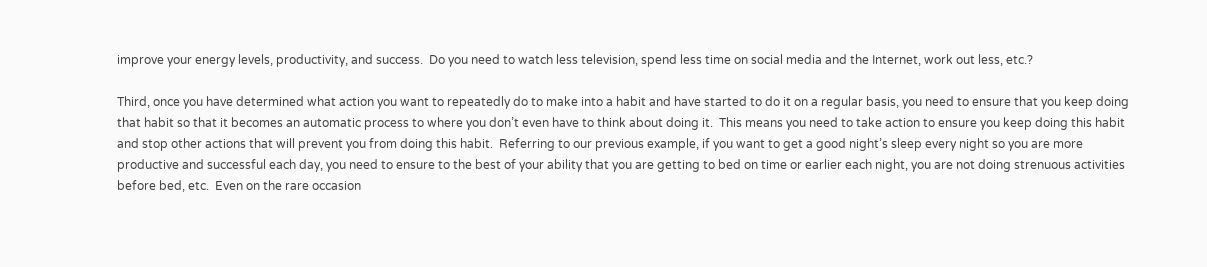improve your energy levels, productivity, and success.  Do you need to watch less television, spend less time on social media and the Internet, work out less, etc.?

Third, once you have determined what action you want to repeatedly do to make into a habit and have started to do it on a regular basis, you need to ensure that you keep doing that habit so that it becomes an automatic process to where you don’t even have to think about doing it.  This means you need to take action to ensure you keep doing this habit and stop other actions that will prevent you from doing this habit.  Referring to our previous example, if you want to get a good night’s sleep every night so you are more productive and successful each day, you need to ensure to the best of your ability that you are getting to bed on time or earlier each night, you are not doing strenuous activities before bed, etc.  Even on the rare occasion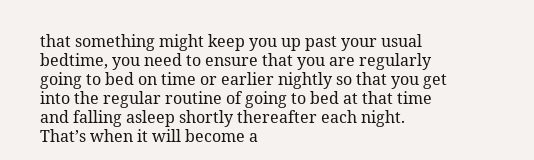that something might keep you up past your usual bedtime, you need to ensure that you are regularly going to bed on time or earlier nightly so that you get into the regular routine of going to bed at that time and falling asleep shortly thereafter each night.  That’s when it will become a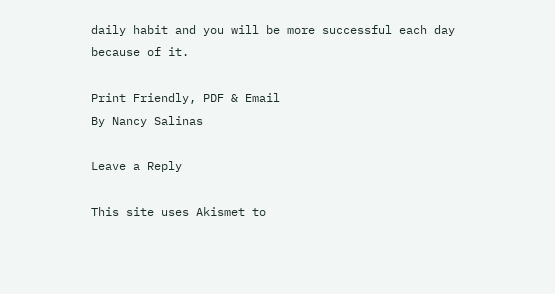daily habit and you will be more successful each day because of it.

Print Friendly, PDF & Email
By Nancy Salinas

Leave a Reply

This site uses Akismet to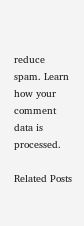reduce spam. Learn how your comment data is processed.

Related Posts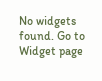No widgets found. Go to Widget page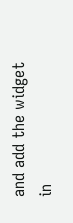and add the widget in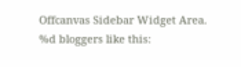Offcanvas Sidebar Widget Area.
%d bloggers like this: